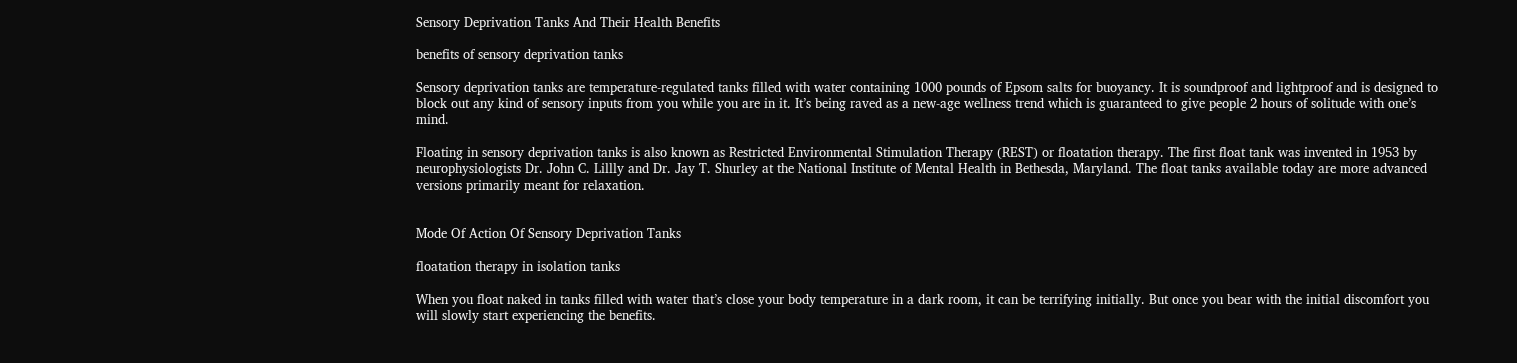Sensory Deprivation Tanks And Their Health Benefits

benefits of sensory deprivation tanks

Sensory deprivation tanks are temperature-regulated tanks filled with water containing 1000 pounds of Epsom salts for buoyancy. It is soundproof and lightproof and is designed to block out any kind of sensory inputs from you while you are in it. It’s being raved as a new-age wellness trend which is guaranteed to give people 2 hours of solitude with one’s mind.

Floating in sensory deprivation tanks is also known as Restricted Environmental Stimulation Therapy (REST) or floatation therapy. The first float tank was invented in 1953 by neurophysiologists Dr. John C. Lillly and Dr. Jay T. Shurley at the National Institute of Mental Health in Bethesda, Maryland. The float tanks available today are more advanced versions primarily meant for relaxation.


Mode Of Action Of Sensory Deprivation Tanks

floatation therapy in isolation tanks

When you float naked in tanks filled with water that’s close your body temperature in a dark room, it can be terrifying initially. But once you bear with the initial discomfort you will slowly start experiencing the benefits.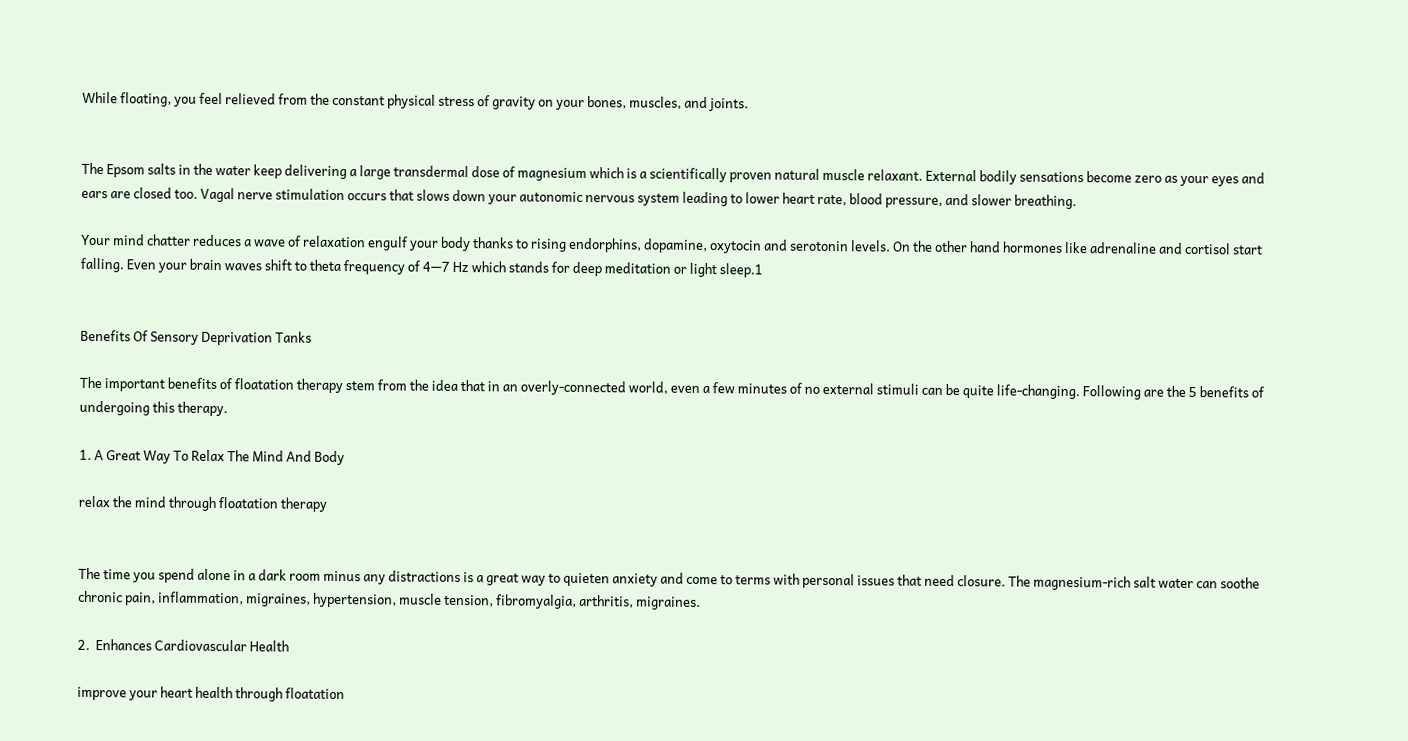While floating, you feel relieved from the constant physical stress of gravity on your bones, muscles, and joints.


The Epsom salts in the water keep delivering a large transdermal dose of magnesium which is a scientifically proven natural muscle relaxant. External bodily sensations become zero as your eyes and ears are closed too. Vagal nerve stimulation occurs that slows down your autonomic nervous system leading to lower heart rate, blood pressure, and slower breathing.

Your mind chatter reduces a wave of relaxation engulf your body thanks to rising endorphins, dopamine, oxytocin and serotonin levels. On the other hand hormones like adrenaline and cortisol start falling. Even your brain waves shift to theta frequency of 4—7 Hz which stands for deep meditation or light sleep.1


Benefits Of Sensory Deprivation Tanks

The important benefits of floatation therapy stem from the idea that in an overly-connected world, even a few minutes of no external stimuli can be quite life-changing. Following are the 5 benefits of undergoing this therapy.

1. A Great Way To Relax The Mind And Body

relax the mind through floatation therapy


The time you spend alone in a dark room minus any distractions is a great way to quieten anxiety and come to terms with personal issues that need closure. The magnesium-rich salt water can soothe chronic pain, inflammation, migraines, hypertension, muscle tension, fibromyalgia, arthritis, migraines.

2.  Enhances Cardiovascular Health

improve your heart health through floatation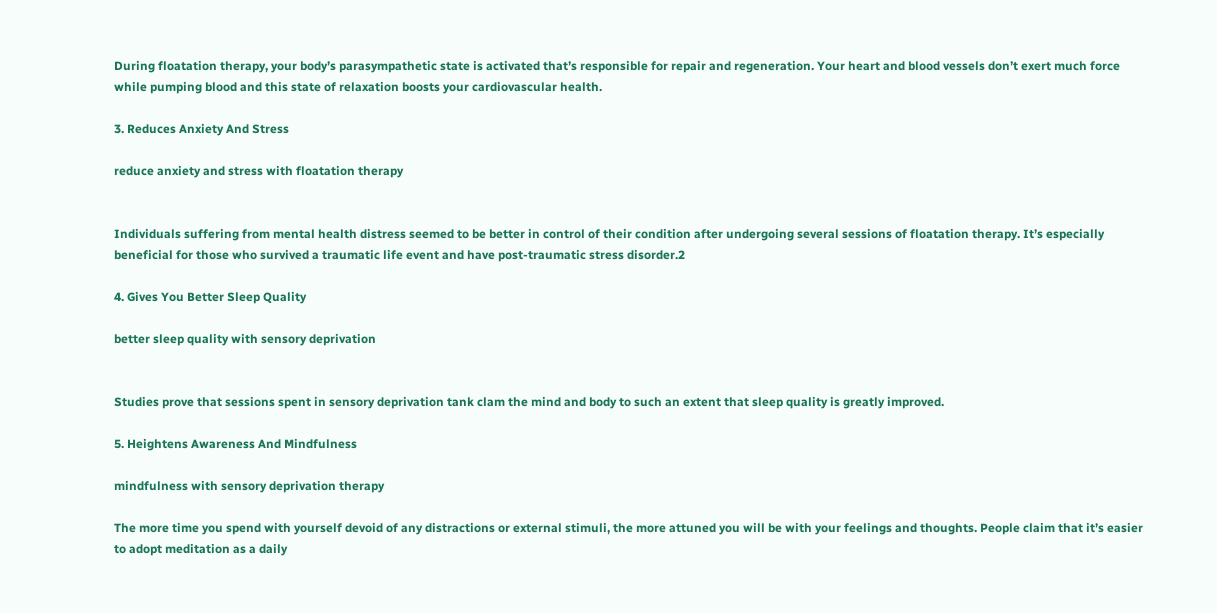During floatation therapy, your body’s parasympathetic state is activated that’s responsible for repair and regeneration. Your heart and blood vessels don’t exert much force while pumping blood and this state of relaxation boosts your cardiovascular health.

3. Reduces Anxiety And Stress

reduce anxiety and stress with floatation therapy


Individuals suffering from mental health distress seemed to be better in control of their condition after undergoing several sessions of floatation therapy. It’s especially beneficial for those who survived a traumatic life event and have post-traumatic stress disorder.2

4. Gives You Better Sleep Quality

better sleep quality with sensory deprivation


Studies prove that sessions spent in sensory deprivation tank clam the mind and body to such an extent that sleep quality is greatly improved.

5. Heightens Awareness And Mindfulness

mindfulness with sensory deprivation therapy

The more time you spend with yourself devoid of any distractions or external stimuli, the more attuned you will be with your feelings and thoughts. People claim that it’s easier to adopt meditation as a daily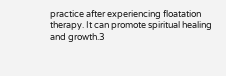practice after experiencing floatation therapy. It can promote spiritual healing and growth.3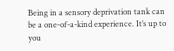Being in a sensory deprivation tank can be a one-of-a-kind experience. It’s up to you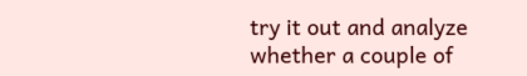try it out and analyze whether a couple of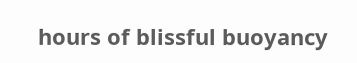hours of blissful buoyancy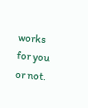works for you or not.